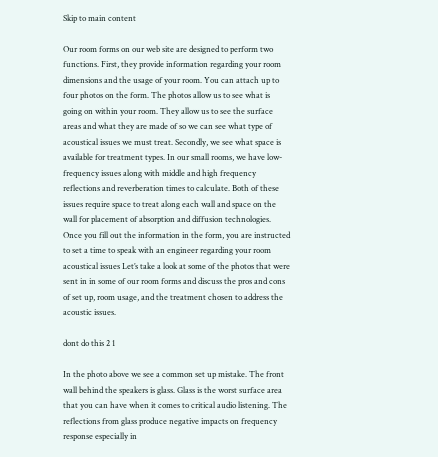Skip to main content

Our room forms on our web site are designed to perform two functions. First, they provide information regarding your room dimensions and the usage of your room. You can attach up to four photos on the form. The photos allow us to see what is going on within your room. They allow us to see the surface areas and what they are made of so we can see what type of acoustical issues we must treat. Secondly, we see what space is available for treatment types. In our small rooms, we have low-frequency issues along with middle and high frequency reflections and reverberation times to calculate. Both of these issues require space to treat along each wall and space on the wall for placement of absorption and diffusion technologies. Once you fill out the information in the form, you are instructed to set a time to speak with an engineer regarding your room acoustical issues Let’s take a look at some of the photos that were sent in in some of our room forms and discuss the pros and cons of set up, room usage, and the treatment chosen to address the acoustic issues.

dont do this 2 1

In the photo above we see a common set up mistake. The front wall behind the speakers is glass. Glass is the worst surface area that you can have when it comes to critical audio listening. The reflections from glass produce negative impacts on frequency response especially in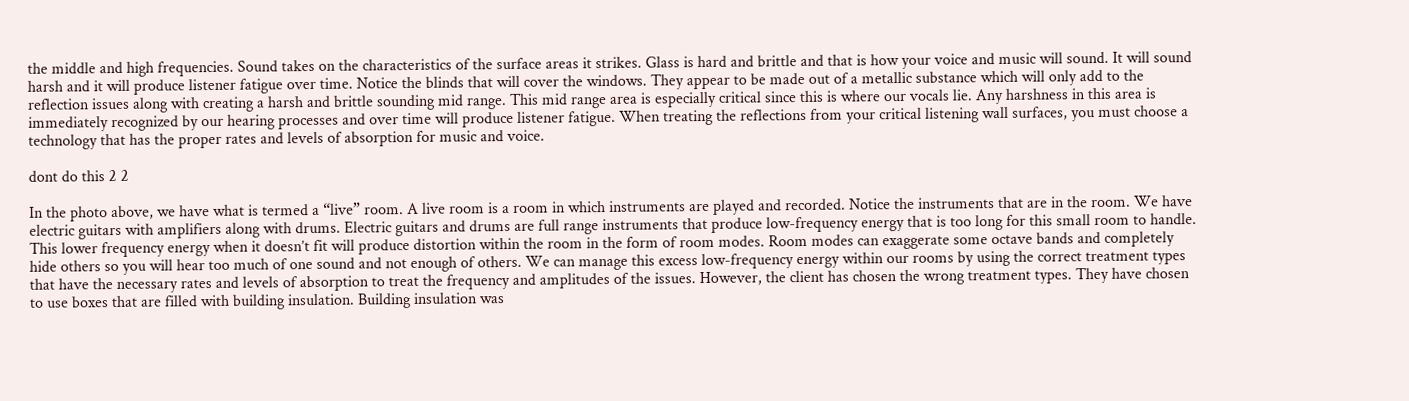the middle and high frequencies. Sound takes on the characteristics of the surface areas it strikes. Glass is hard and brittle and that is how your voice and music will sound. It will sound harsh and it will produce listener fatigue over time. Notice the blinds that will cover the windows. They appear to be made out of a metallic substance which will only add to the reflection issues along with creating a harsh and brittle sounding mid range. This mid range area is especially critical since this is where our vocals lie. Any harshness in this area is immediately recognized by our hearing processes and over time will produce listener fatigue. When treating the reflections from your critical listening wall surfaces, you must choose a technology that has the proper rates and levels of absorption for music and voice.

dont do this 2 2

In the photo above, we have what is termed a “live” room. A live room is a room in which instruments are played and recorded. Notice the instruments that are in the room. We have electric guitars with amplifiers along with drums. Electric guitars and drums are full range instruments that produce low-frequency energy that is too long for this small room to handle. This lower frequency energy when it doesn’t fit will produce distortion within the room in the form of room modes. Room modes can exaggerate some octave bands and completely hide others so you will hear too much of one sound and not enough of others. We can manage this excess low-frequency energy within our rooms by using the correct treatment types that have the necessary rates and levels of absorption to treat the frequency and amplitudes of the issues. However, the client has chosen the wrong treatment types. They have chosen to use boxes that are filled with building insulation. Building insulation was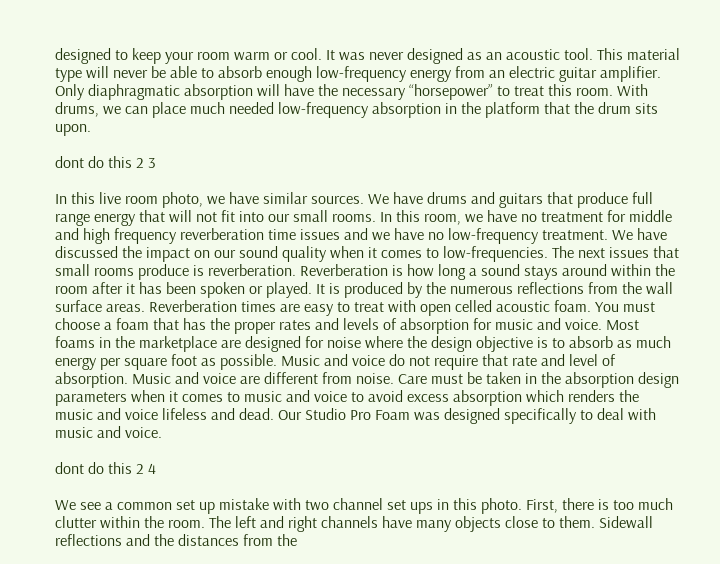designed to keep your room warm or cool. It was never designed as an acoustic tool. This material type will never be able to absorb enough low-frequency energy from an electric guitar amplifier. Only diaphragmatic absorption will have the necessary “horsepower” to treat this room. With drums, we can place much needed low-frequency absorption in the platform that the drum sits upon.

dont do this 2 3

In this live room photo, we have similar sources. We have drums and guitars that produce full range energy that will not fit into our small rooms. In this room, we have no treatment for middle and high frequency reverberation time issues and we have no low-frequency treatment. We have discussed the impact on our sound quality when it comes to low-frequencies. The next issues that small rooms produce is reverberation. Reverberation is how long a sound stays around within the room after it has been spoken or played. It is produced by the numerous reflections from the wall surface areas. Reverberation times are easy to treat with open celled acoustic foam. You must choose a foam that has the proper rates and levels of absorption for music and voice. Most foams in the marketplace are designed for noise where the design objective is to absorb as much energy per square foot as possible. Music and voice do not require that rate and level of absorption. Music and voice are different from noise. Care must be taken in the absorption design parameters when it comes to music and voice to avoid excess absorption which renders the music and voice lifeless and dead. Our Studio Pro Foam was designed specifically to deal with music and voice.

dont do this 2 4

We see a common set up mistake with two channel set ups in this photo. First, there is too much clutter within the room. The left and right channels have many objects close to them. Sidewall reflections and the distances from the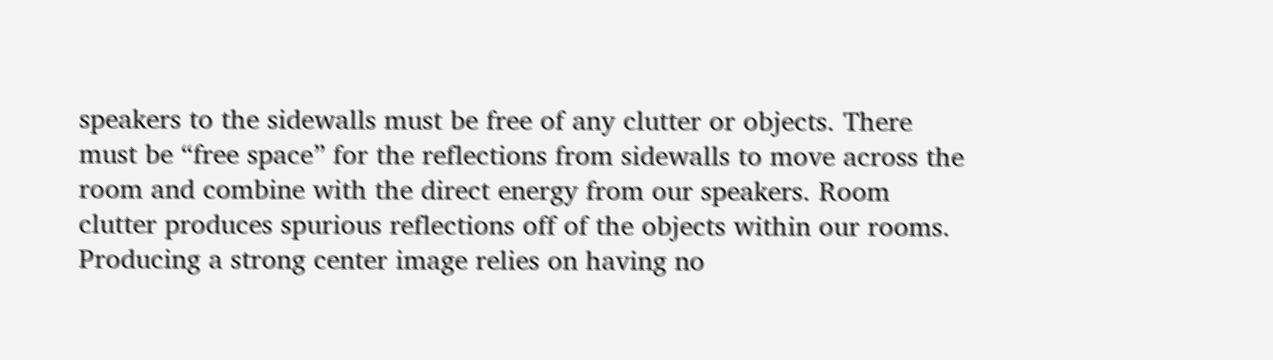speakers to the sidewalls must be free of any clutter or objects. There must be “free space” for the reflections from sidewalls to move across the room and combine with the direct energy from our speakers. Room clutter produces spurious reflections off of the objects within our rooms. Producing a strong center image relies on having no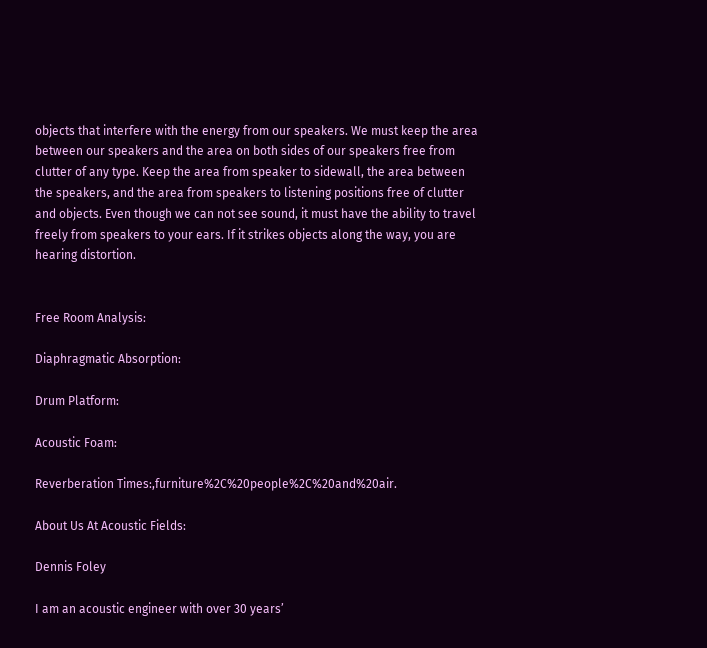objects that interfere with the energy from our speakers. We must keep the area between our speakers and the area on both sides of our speakers free from clutter of any type. Keep the area from speaker to sidewall, the area between the speakers, and the area from speakers to listening positions free of clutter and objects. Even though we can not see sound, it must have the ability to travel freely from speakers to your ears. If it strikes objects along the way, you are hearing distortion.


Free Room Analysis:

Diaphragmatic Absorption:

Drum Platform:

Acoustic Foam:

Reverberation Times:,furniture%2C%20people%2C%20and%20air.

About Us At Acoustic Fields:

Dennis Foley

I am an acoustic engineer with over 30 years’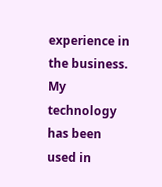experience in the business. My technology has been used in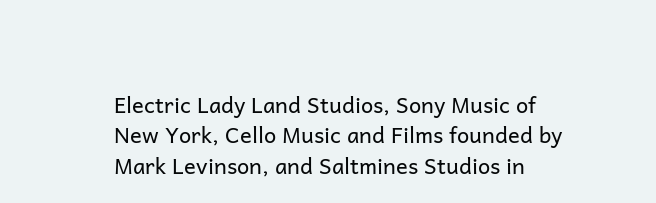Electric Lady Land Studios, Sony Music of New York, Cello Music and Films founded by Mark Levinson, and Saltmines Studios in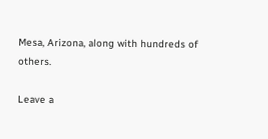Mesa, Arizona, along with hundreds of others.

Leave a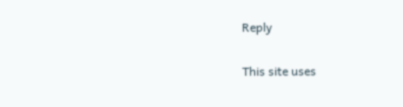Reply

This site uses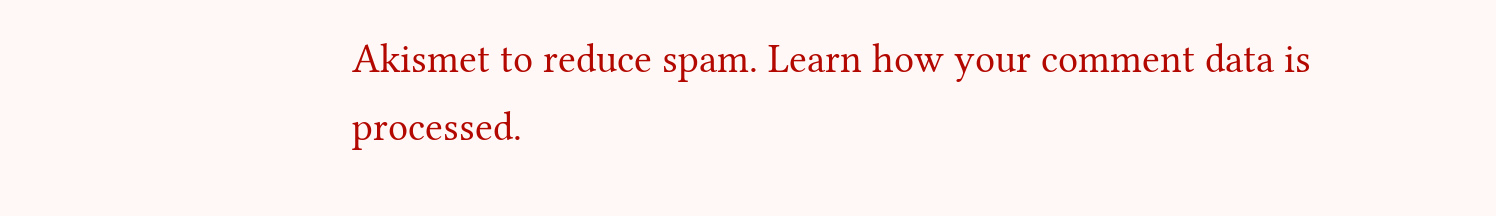Akismet to reduce spam. Learn how your comment data is processed.